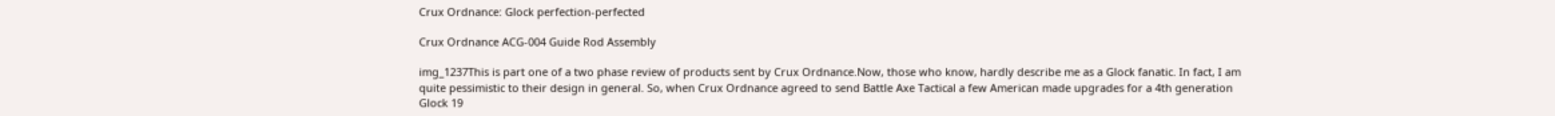Crux Ordnance: Glock perfection-perfected

Crux Ordnance ACG-004 Guide Rod Assembly

img_1237This is part one of a two phase review of products sent by Crux Ordnance.Now, those who know, hardly describe me as a Glock fanatic. In fact, I am quite pessimistic to their design in general. So, when Crux Ordnance agreed to send Battle Axe Tactical a few American made upgrades for a 4th generation Glock 19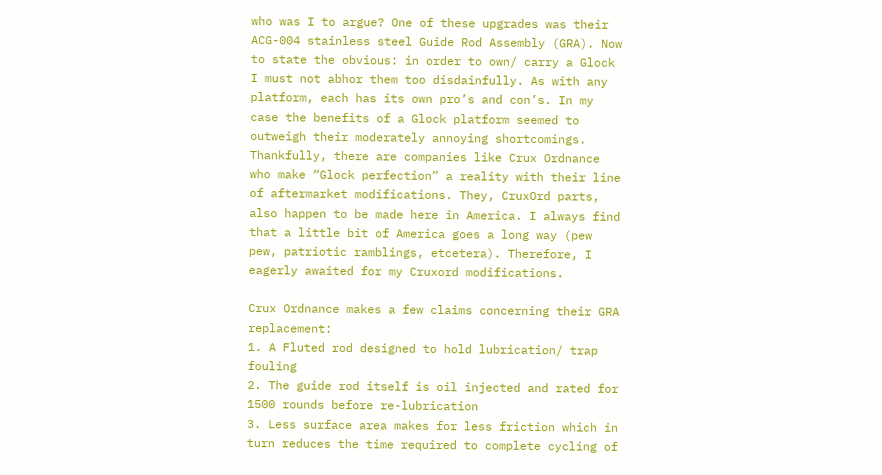who was I to argue? One of these upgrades was their ACG-004 stainless steel Guide Rod Assembly (GRA). Now to state the obvious: in order to own/ carry a Glock I must not abhor them too disdainfully. As with any platform, each has its own pro’s and con’s. In my case the benefits of a Glock platform seemed to outweigh their moderately annoying shortcomings. Thankfully, there are companies like Crux Ordnance who make “Glock perfection” a reality with their line of aftermarket modifications. They, CruxOrd parts, also happen to be made here in America. I always find that a little bit of America goes a long way (pew pew, patriotic ramblings, etcetera). Therefore, I eagerly awaited for my Cruxord modifications.

Crux Ordnance makes a few claims concerning their GRA replacement:
1. A Fluted rod designed to hold lubrication/ trap fouling
2. The guide rod itself is oil injected and rated for 1500 rounds before re-lubrication
3. Less surface area makes for less friction which in turn reduces the time required to complete cycling of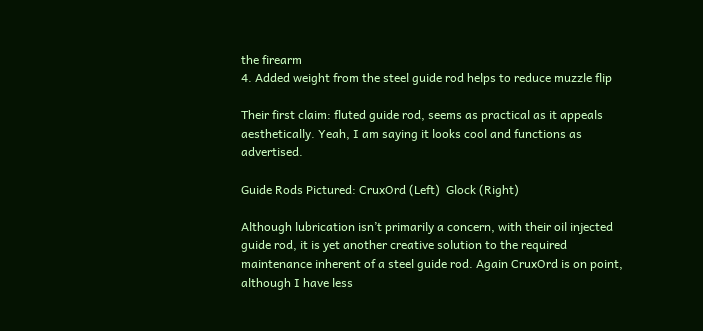the firearm
4. Added weight from the steel guide rod helps to reduce muzzle flip

Their first claim: fluted guide rod, seems as practical as it appeals aesthetically. Yeah, I am saying it looks cool and functions as advertised.

Guide Rods Pictured: CruxOrd (Left)  Glock (Right)

Although lubrication isn’t primarily a concern, with their oil injected guide rod, it is yet another creative solution to the required maintenance inherent of a steel guide rod. Again CruxOrd is on point, although I have less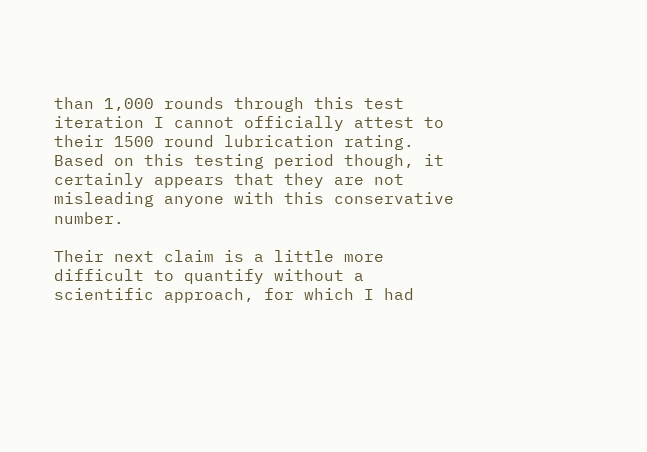than 1,000 rounds through this test iteration I cannot officially attest to their 1500 round lubrication rating. Based on this testing period though, it certainly appears that they are not misleading anyone with this conservative number.

Their next claim is a little more difficult to quantify without a scientific approach, for which I had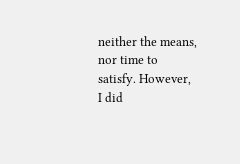neither the means, nor time to satisfy. However, I did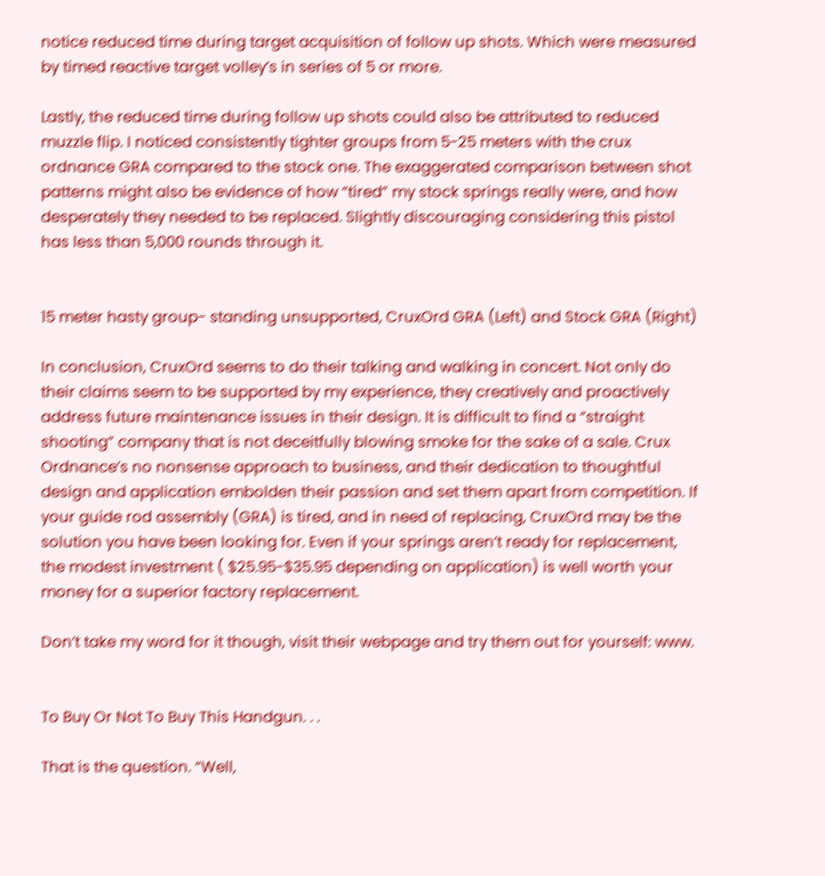notice reduced time during target acquisition of follow up shots. Which were measured by timed reactive target volley’s in series of 5 or more.

Lastly, the reduced time during follow up shots could also be attributed to reduced muzzle flip. I noticed consistently tighter groups from 5-25 meters with the crux ordnance GRA compared to the stock one. The exaggerated comparison between shot patterns might also be evidence of how “tired” my stock springs really were, and how desperately they needed to be replaced. Slightly discouraging considering this pistol has less than 5,000 rounds through it.


15 meter hasty group- standing unsupported, CruxOrd GRA (Left) and Stock GRA (Right)

In conclusion, CruxOrd seems to do their talking and walking in concert. Not only do their claims seem to be supported by my experience, they creatively and proactively address future maintenance issues in their design. It is difficult to find a “straight shooting” company that is not deceitfully blowing smoke for the sake of a sale. Crux Ordnance’s no nonsense approach to business, and their dedication to thoughtful design and application embolden their passion and set them apart from competition. If your guide rod assembly (GRA) is tired, and in need of replacing, CruxOrd may be the solution you have been looking for. Even if your springs aren’t ready for replacement, the modest investment ( $25.95-$35.95 depending on application) is well worth your money for a superior factory replacement.

Don’t take my word for it though, visit their webpage and try them out for yourself: www.


To Buy Or Not To Buy This Handgun. . .

That is the question. “Well,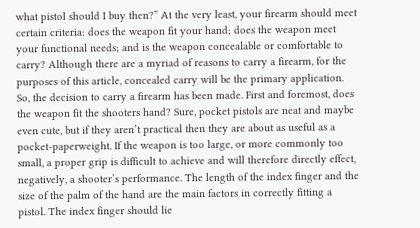what pistol should I buy then?” At the very least, your firearm should meet certain criteria: does the weapon fit your hand; does the weapon meet your functional needs; and is the weapon concealable or comfortable to carry? Although there are a myriad of reasons to carry a firearm, for the purposes of this article, concealed carry will be the primary application. So, the decision to carry a firearm has been made. First and foremost, does the weapon fit the shooters hand? Sure, pocket pistols are neat and maybe even cute, but if they aren’t practical then they are about as useful as a pocket-paperweight. If the weapon is too large, or more commonly too small, a proper grip is difficult to achieve and will therefore directly effect, negatively, a shooter’s performance. The length of the index finger and the size of the palm of the hand are the main factors in correctly fitting a pistol. The index finger should lie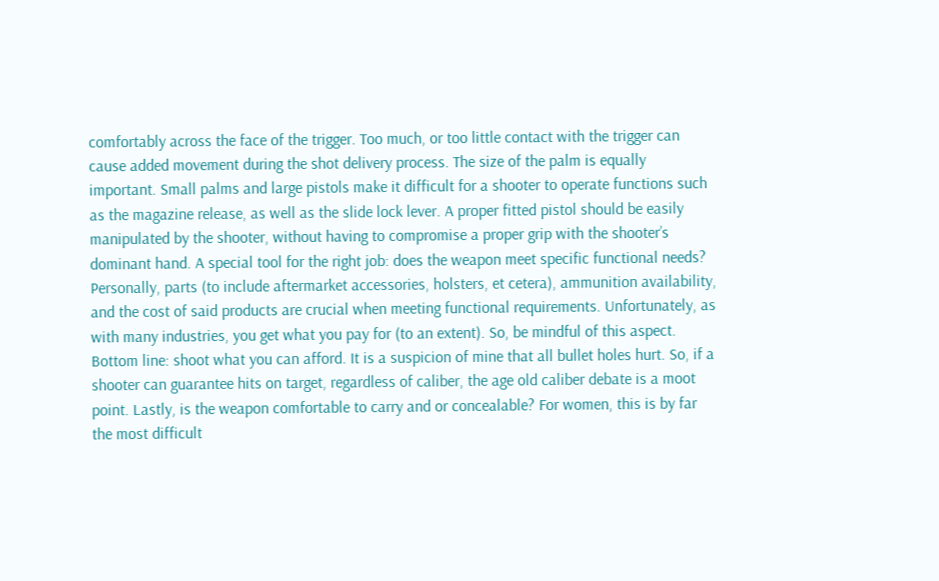comfortably across the face of the trigger. Too much, or too little contact with the trigger can cause added movement during the shot delivery process. The size of the palm is equally important. Small palms and large pistols make it difficult for a shooter to operate functions such as the magazine release, as well as the slide lock lever. A proper fitted pistol should be easily manipulated by the shooter, without having to compromise a proper grip with the shooter’s dominant hand. A special tool for the right job: does the weapon meet specific functional needs? Personally, parts (to include aftermarket accessories, holsters, et cetera), ammunition availability, and the cost of said products are crucial when meeting functional requirements. Unfortunately, as with many industries, you get what you pay for (to an extent). So, be mindful of this aspect. Bottom line: shoot what you can afford. It is a suspicion of mine that all bullet holes hurt. So, if a shooter can guarantee hits on target, regardless of caliber, the age old caliber debate is a moot point. Lastly, is the weapon comfortable to carry and or concealable? For women, this is by far the most difficult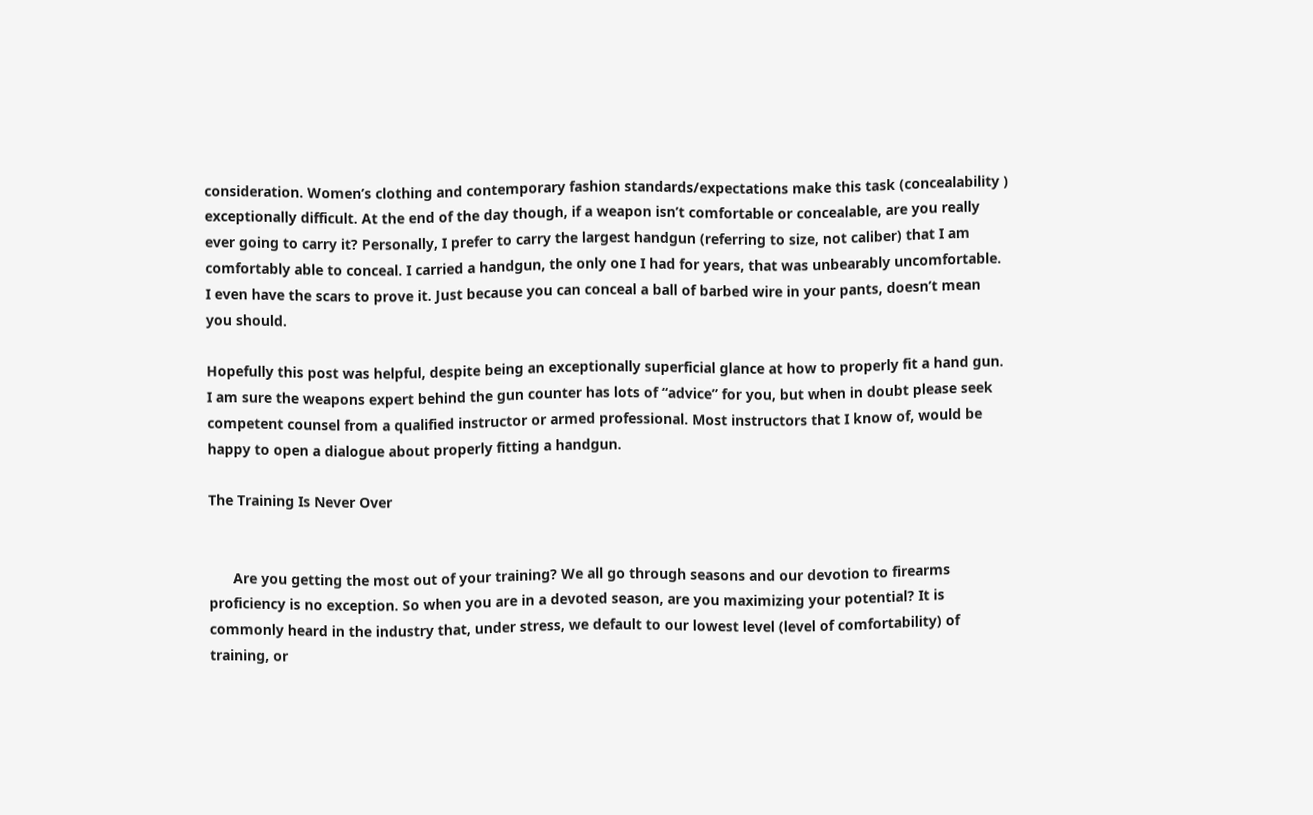consideration. Women’s clothing and contemporary fashion standards/expectations make this task (concealability ) exceptionally difficult. At the end of the day though, if a weapon isn’t comfortable or concealable, are you really ever going to carry it? Personally, I prefer to carry the largest handgun (referring to size, not caliber) that I am comfortably able to conceal. I carried a handgun, the only one I had for years, that was unbearably uncomfortable. I even have the scars to prove it. Just because you can conceal a ball of barbed wire in your pants, doesn’t mean you should.

Hopefully this post was helpful, despite being an exceptionally superficial glance at how to properly fit a hand gun. I am sure the weapons expert behind the gun counter has lots of “advice” for you, but when in doubt please seek competent counsel from a qualified instructor or armed professional. Most instructors that I know of, would be happy to open a dialogue about properly fitting a handgun.

The Training Is Never Over


      Are you getting the most out of your training? We all go through seasons and our devotion to firearms proficiency is no exception. So when you are in a devoted season, are you maximizing your potential? It is commonly heard in the industry that, under stress, we default to our lowest level (level of comfortability) of training, or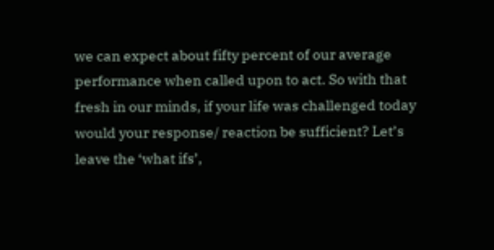we can expect about fifty percent of our average performance when called upon to act. So with that fresh in our minds, if your life was challenged today would your response/ reaction be sufficient? Let’s leave the ‘what ifs’,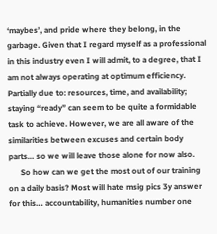‘maybes’, and pride where they belong, in the garbage. Given that I regard myself as a professional in this industry even I will admit, to a degree, that I am not always operating at optimum efficiency. Partially due to: resources, time, and availability; staying “ready” can seem to be quite a formidable task to achieve. However, we are all aware of the similarities between excuses and certain body parts… so we will leave those alone for now also.
      So how can we get the most out of our training on a daily basis? Most will hate msig pics 3y answer for this… accountability, humanities number one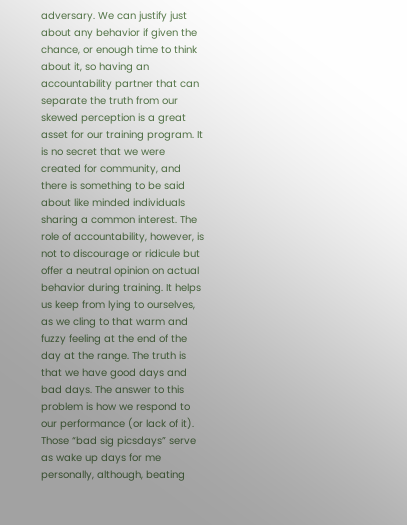adversary. We can justify just about any behavior if given the chance, or enough time to think about it, so having an accountability partner that can separate the truth from our skewed perception is a great asset for our training program. It is no secret that we were created for community, and there is something to be said about like minded individuals sharing a common interest. The role of accountability, however, is not to discourage or ridicule but offer a neutral opinion on actual behavior during training. It helps us keep from lying to ourselves, as we cling to that warm and fuzzy feeling at the end of the day at the range. The truth is that we have good days and bad days. The answer to this problem is how we respond to our performance (or lack of it). Those “bad sig picsdays” serve as wake up days for me personally, although, beating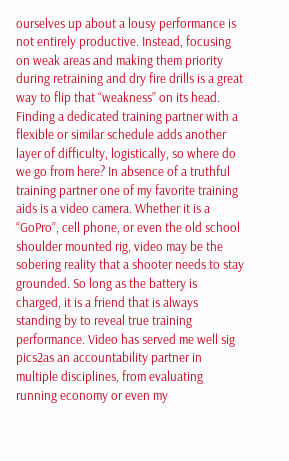ourselves up about a lousy performance is not entirely productive. Instead, focusing on weak areas and making them priority during retraining and dry fire drills is a great way to flip that “weakness” on its head. Finding a dedicated training partner with a flexible or similar schedule adds another layer of difficulty, logistically, so where do we go from here? In absence of a truthful training partner one of my favorite training aids is a video camera. Whether it is a “GoPro”, cell phone, or even the old school shoulder mounted rig, video may be the sobering reality that a shooter needs to stay grounded. So long as the battery is charged, it is a friend that is always standing by to reveal true training performance. Video has served me well sig pics2as an accountability partner in multiple disciplines, from evaluating running economy or even my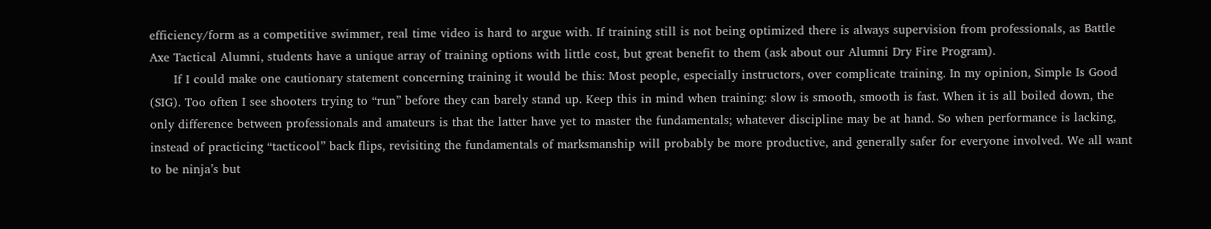efficiency/form as a competitive swimmer, real time video is hard to argue with. If training still is not being optimized there is always supervision from professionals, as Battle Axe Tactical Alumni, students have a unique array of training options with little cost, but great benefit to them (ask about our Alumni Dry Fire Program).
      If I could make one cautionary statement concerning training it would be this: Most people, especially instructors, over complicate training. In my opinion, Simple Is Good (SIG). Too often I see shooters trying to “run” before they can barely stand up. Keep this in mind when training: slow is smooth, smooth is fast. When it is all boiled down, the only difference between professionals and amateurs is that the latter have yet to master the fundamentals; whatever discipline may be at hand. So when performance is lacking, instead of practicing “tacticool” back flips, revisiting the fundamentals of marksmanship will probably be more productive, and generally safer for everyone involved. We all want to be ninja’s but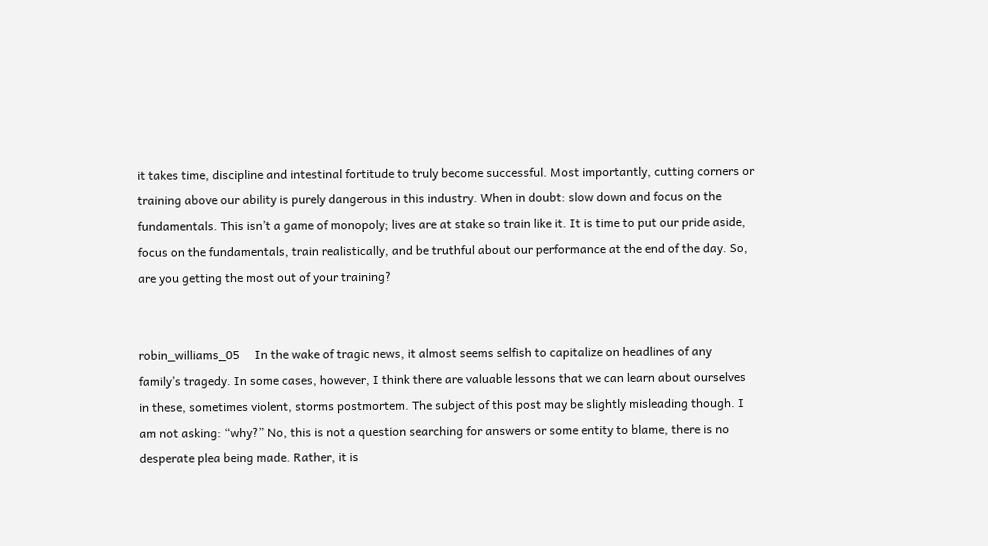it takes time, discipline and intestinal fortitude to truly become successful. Most importantly, cutting corners or training above our ability is purely dangerous in this industry. When in doubt: slow down and focus on the fundamentals. This isn’t a game of monopoly; lives are at stake so train like it. It is time to put our pride aside, focus on the fundamentals, train realistically, and be truthful about our performance at the end of the day. So, are you getting the most out of your training?


robin_williams_05     In the wake of tragic news, it almost seems selfish to capitalize on headlines of any family’s tragedy. In some cases, however, I think there are valuable lessons that we can learn about ourselves in these, sometimes violent, storms postmortem. The subject of this post may be slightly misleading though. I am not asking: “why?” No, this is not a question searching for answers or some entity to blame, there is no desperate plea being made. Rather, it is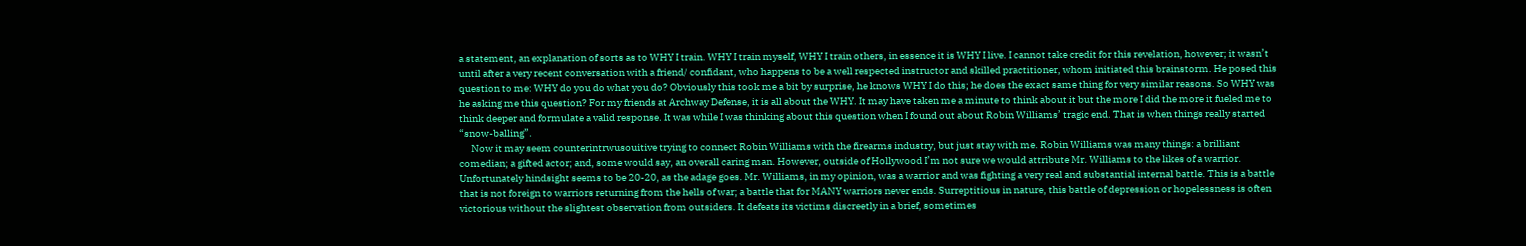a statement, an explanation of sorts as to WHY I train. WHY I train myself, WHY I train others, in essence it is WHY I live. I cannot take credit for this revelation, however; it wasn’t until after a very recent conversation with a friend/ confidant, who happens to be a well respected instructor and skilled practitioner, whom initiated this brainstorm. He posed this question to me: WHY do you do what you do? Obviously this took me a bit by surprise, he knows WHY I do this; he does the exact same thing for very similar reasons. So WHY was he asking me this question? For my friends at Archway Defense, it is all about the WHY. It may have taken me a minute to think about it but the more I did the more it fueled me to think deeper and formulate a valid response. It was while I was thinking about this question when I found out about Robin Williams’ tragic end. That is when things really started “snow-balling”.
      Now it may seem counterintrwusouitive trying to connect Robin Williams with the firearms industry, but just stay with me. Robin Williams was many things: a brilliant comedian; a gifted actor; and, some would say, an overall caring man. However, outside of Hollywood I’m not sure we would attribute Mr. Williams to the likes of a warrior. Unfortunately hindsight seems to be 20-20, as the adage goes. Mr. Williams, in my opinion, was a warrior and was fighting a very real and substantial internal battle. This is a battle that is not foreign to warriors returning from the hells of war; a battle that for MANY warriors never ends. Surreptitious in nature, this battle of depression or hopelessness is often victorious without the slightest observation from outsiders. It defeats its victims discreetly in a brief, sometimes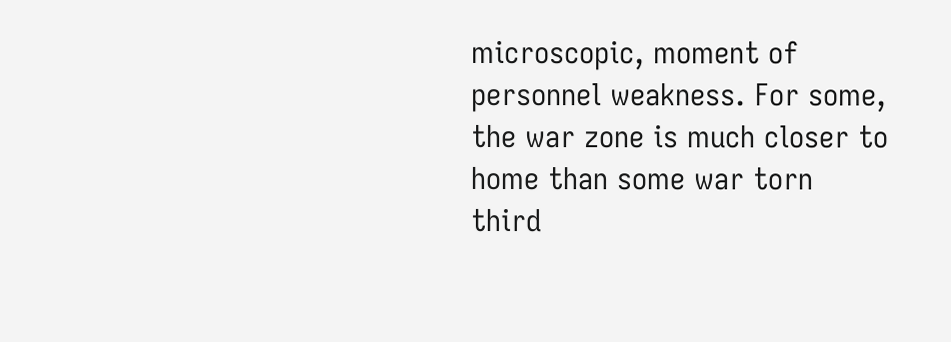microscopic, moment of personnel weakness. For some, the war zone is much closer to home than some war torn third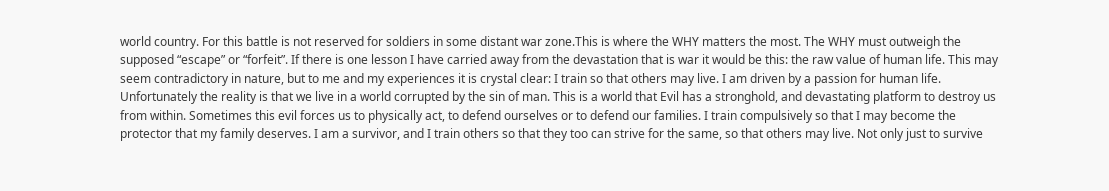world country. For this battle is not reserved for soldiers in some distant war zone.This is where the WHY matters the most. The WHY must outweigh the supposed “escape” or “forfeit”. If there is one lesson I have carried away from the devastation that is war it would be this: the raw value of human life. This may seem contradictory in nature, but to me and my experiences it is crystal clear: I train so that others may live. I am driven by a passion for human life. Unfortunately the reality is that we live in a world corrupted by the sin of man. This is a world that Evil has a stronghold, and devastating platform to destroy us from within. Sometimes this evil forces us to physically act, to defend ourselves or to defend our families. I train compulsively so that I may become the protector that my family deserves. I am a survivor, and I train others so that they too can strive for the same, so that others may live. Not only just to survive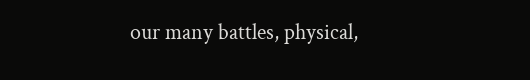our many battles, physical,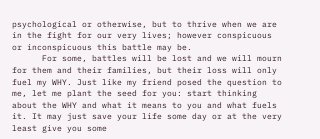psychological or otherwise, but to thrive when we are in the fight for our very lives; however conspicuous or inconspicuous this battle may be.
      For some, battles will be lost and we will mourn for them and their families, but their loss will only fuel my WHY. Just like my friend posed the question to me, let me plant the seed for you: start thinking about the WHY and what it means to you and what fuels it. It may just save your life some day or at the very least give you some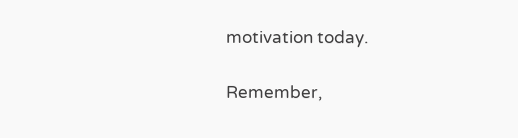motivation today.

Remember,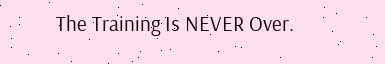The Training Is NEVER Over.